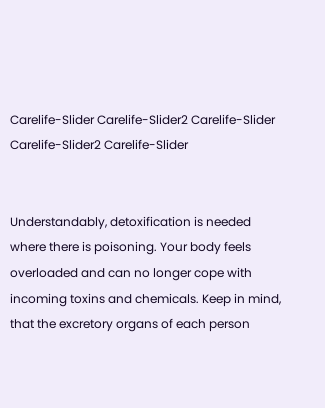Carelife-Slider Carelife-Slider2 Carelife-Slider Carelife-Slider2 Carelife-Slider


Understandably, detoxification is needed where there is poisoning. Your body feels overloaded and can no longer cope with incoming toxins and chemicals. Keep in mind, that the excretory organs of each person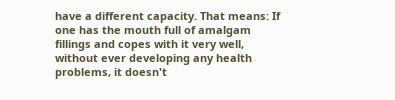have a different capacity. That means: If one has the mouth full of amalgam fillings and copes with it very well, without ever developing any health problems, it doesn't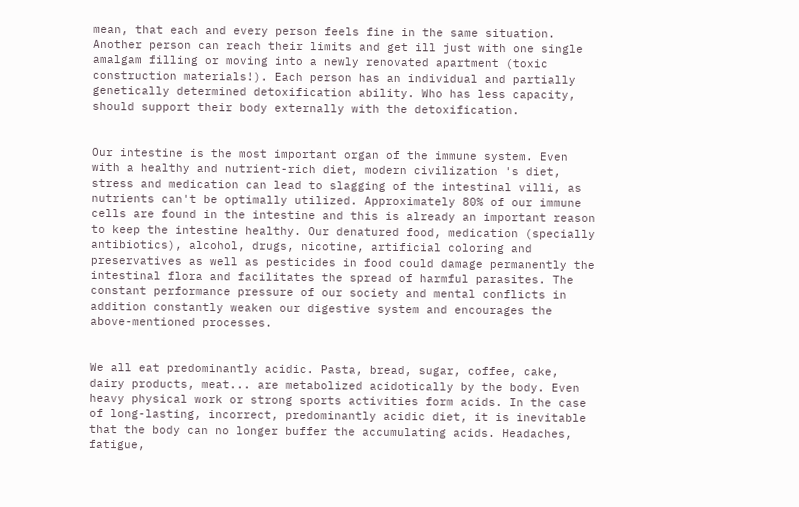mean, that each and every person feels fine in the same situation. Another person can reach their limits and get ill just with one single amalgam filling or moving into a newly renovated apartment (toxic construction materials!). Each person has an individual and partially genetically determined detoxification ability. Who has less capacity, should support their body externally with the detoxification.


Our intestine is the most important organ of the immune system. Even with a healthy and nutrient-rich diet, modern civilization 's diet, stress and medication can lead to slagging of the intestinal villi, as nutrients can't be optimally utilized. Approximately 80% of our immune cells are found in the intestine and this is already an important reason to keep the intestine healthy. Our denatured food, medication (specially antibiotics), alcohol, drugs, nicotine, artificial coloring and preservatives as well as pesticides in food could damage permanently the intestinal flora and facilitates the spread of harmful parasites. The constant performance pressure of our society and mental conflicts in addition constantly weaken our digestive system and encourages the above-mentioned processes.


We all eat predominantly acidic. Pasta, bread, sugar, coffee, cake, dairy products, meat... are metabolized acidotically by the body. Even heavy physical work or strong sports activities form acids. In the case of long-lasting, incorrect, predominantly acidic diet, it is inevitable that the body can no longer buffer the accumulating acids. Headaches, fatigue,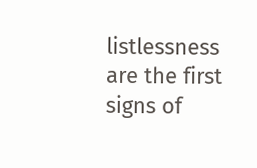listlessness are the first signs of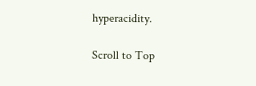hyperacidity.

Scroll to Top